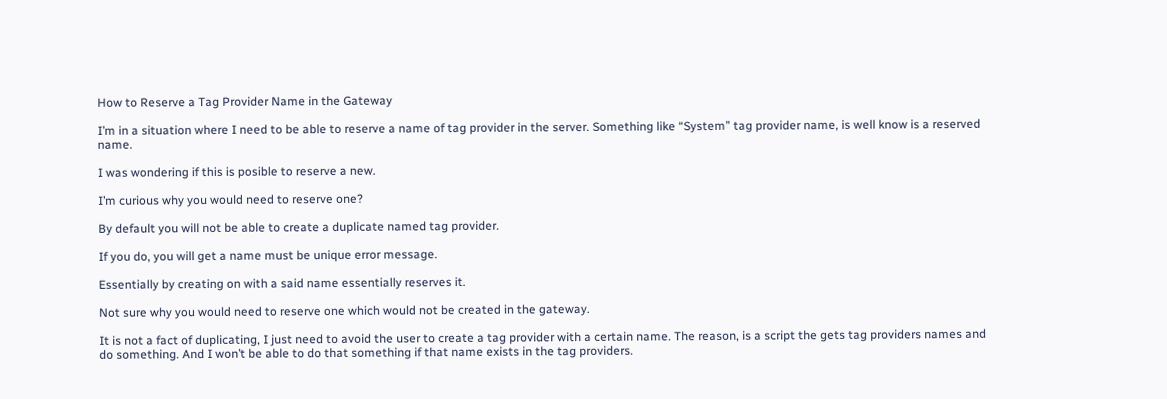How to Reserve a Tag Provider Name in the Gateway

I’m in a situation where I need to be able to reserve a name of tag provider in the server. Something like “System” tag provider name, is well know is a reserved name.

I was wondering if this is posible to reserve a new.

I’m curious why you would need to reserve one?

By default you will not be able to create a duplicate named tag provider.

If you do, you will get a name must be unique error message.

Essentially by creating on with a said name essentially reserves it.

Not sure why you would need to reserve one which would not be created in the gateway.

It is not a fact of duplicating, I just need to avoid the user to create a tag provider with a certain name. The reason, is a script the gets tag providers names and do something. And I won’t be able to do that something if that name exists in the tag providers.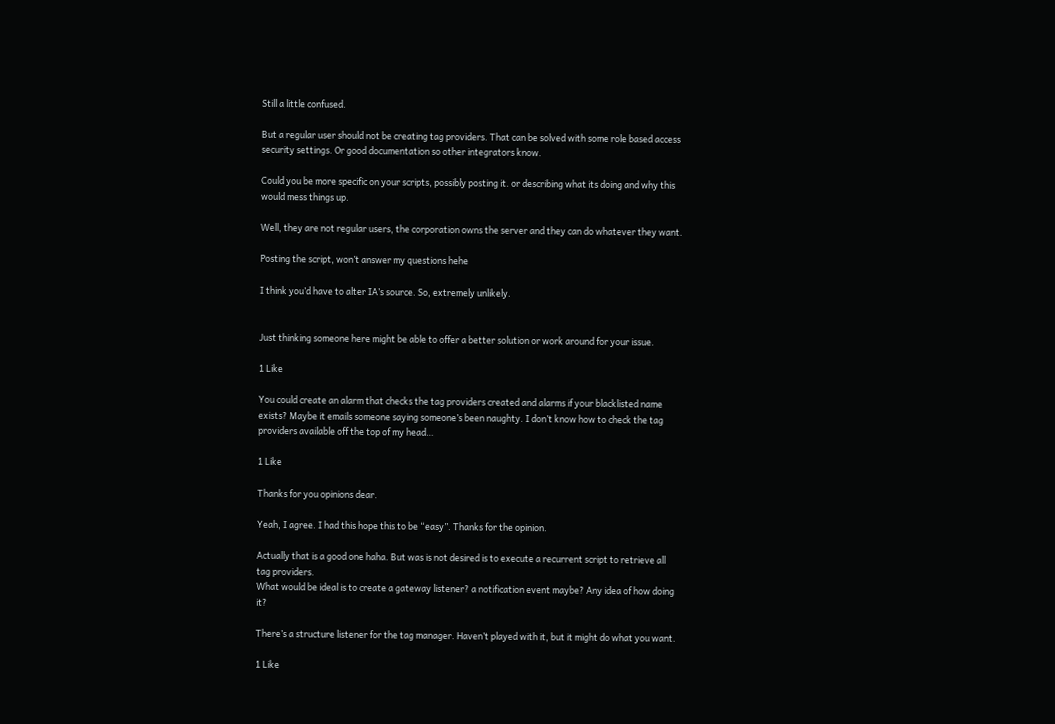Still a little confused.

But a regular user should not be creating tag providers. That can be solved with some role based access security settings. Or good documentation so other integrators know.

Could you be more specific on your scripts, possibly posting it. or describing what its doing and why this would mess things up.

Well, they are not regular users, the corporation owns the server and they can do whatever they want.

Posting the script, won’t answer my questions hehe

I think you’d have to alter IA’s source. So, extremely unlikely.


Just thinking someone here might be able to offer a better solution or work around for your issue.

1 Like

You could create an alarm that checks the tag providers created and alarms if your blacklisted name exists? Maybe it emails someone saying someone’s been naughty. I don’t know how to check the tag providers available off the top of my head…

1 Like

Thanks for you opinions dear.

Yeah, I agree. I had this hope this to be “easy”. Thanks for the opinion.

Actually that is a good one haha. But was is not desired is to execute a recurrent script to retrieve all tag providers.
What would be ideal is to create a gateway listener? a notification event maybe? Any idea of how doing it?

There’s a structure listener for the tag manager. Haven’t played with it, but it might do what you want.

1 Like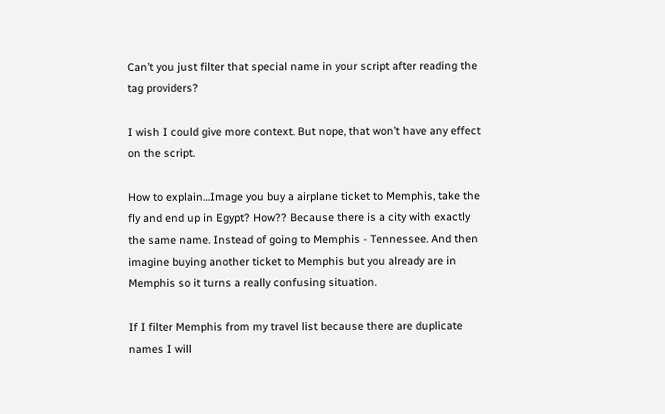Can’t you just filter that special name in your script after reading the tag providers?

I wish I could give more context. But nope, that won’t have any effect on the script.

How to explain…Image you buy a airplane ticket to Memphis, take the fly and end up in Egypt? How?? Because there is a city with exactly the same name. Instead of going to Memphis - Tennessee. And then imagine buying another ticket to Memphis but you already are in Memphis so it turns a really confusing situation.

If I filter Memphis from my travel list because there are duplicate names I will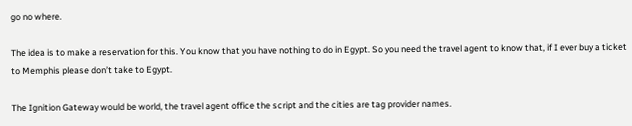go no where.

The idea is to make a reservation for this. You know that you have nothing to do in Egypt. So you need the travel agent to know that, if I ever buy a ticket to Memphis please don’t take to Egypt.

The Ignition Gateway would be world, the travel agent office the script and the cities are tag provider names.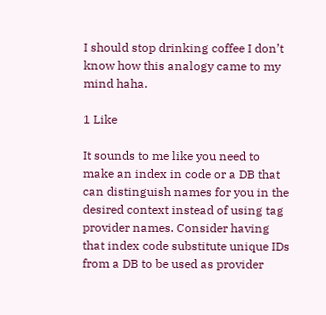I should stop drinking coffee I don’t know how this analogy came to my mind haha.

1 Like

It sounds to me like you need to make an index in code or a DB that can distinguish names for you in the desired context instead of using tag provider names. Consider having that index code substitute unique IDs from a DB to be used as provider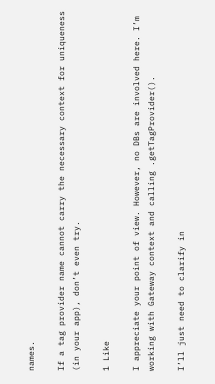names.

If a tag provider name cannot carry the necessary context for uniqueness (in your app), don’t even try.

1 Like

I appreciate your point of view. However, no DBs are involved here. I’m working with Gateway context and calling .getTagProvider().

I’ll just need to clarify in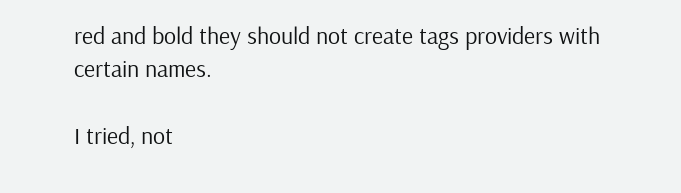red and bold they should not create tags providers with certain names.

I tried, not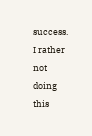success.
I rather not doing this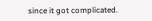since it got complicated.